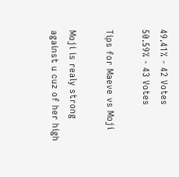49.41% - 42 Votes
50.59% - 43 Votes

Tips for Maeve vs Moji

Moji is realy strong against u cuz of her high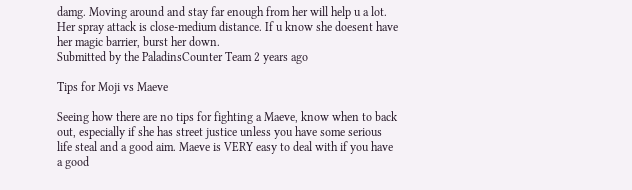damg. Moving around and stay far enough from her will help u a lot. Her spray attack is close-medium distance. If u know she doesent have her magic barrier, burst her down.
Submitted by the PaladinsCounter Team 2 years ago

Tips for Moji vs Maeve

Seeing how there are no tips for fighting a Maeve, know when to back out, especially if she has street justice unless you have some serious life steal and a good aim. Maeve is VERY easy to deal with if you have a good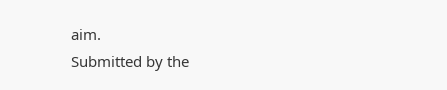aim.
Submitted by the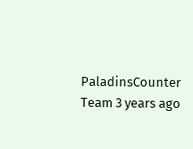PaladinsCounter Team 3 years ago